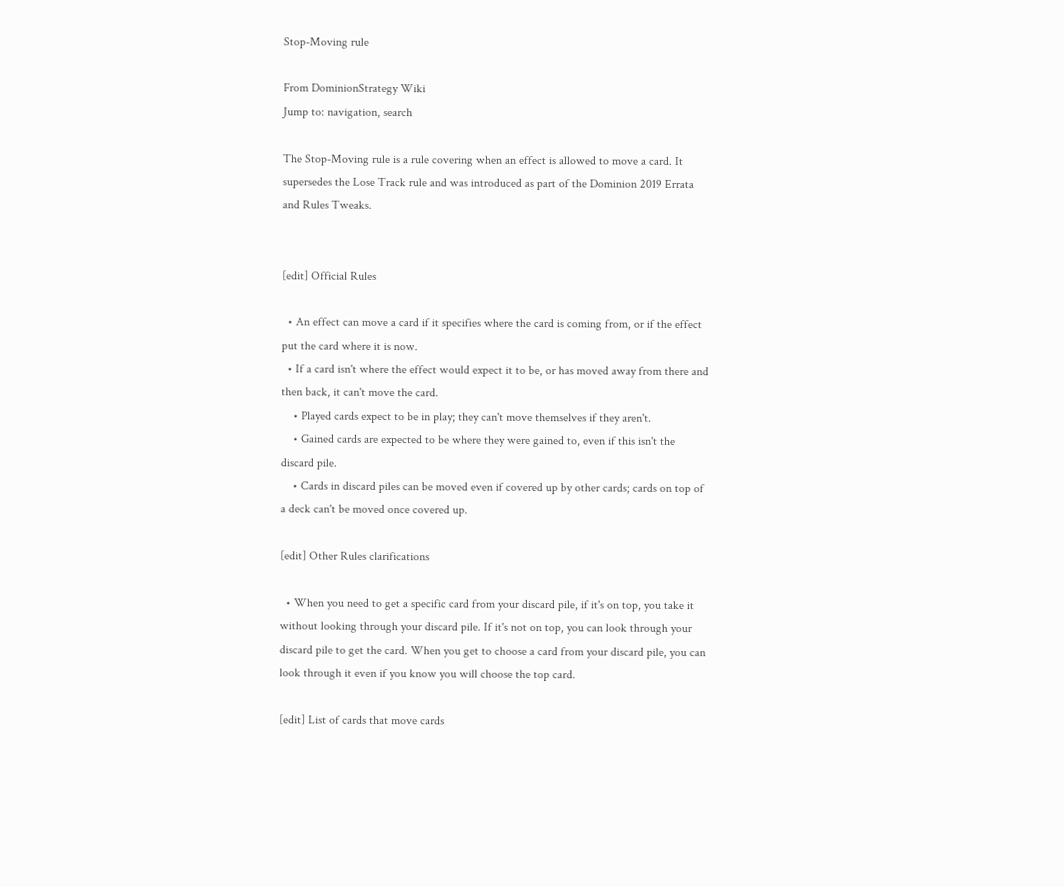Stop-Moving rule

From DominionStrategy Wiki
Jump to: navigation, search

The Stop-Moving rule is a rule covering when an effect is allowed to move a card. It supersedes the Lose Track rule and was introduced as part of the Dominion 2019 Errata and Rules Tweaks.


[edit] Official Rules

  • An effect can move a card if it specifies where the card is coming from, or if the effect put the card where it is now.
  • If a card isn't where the effect would expect it to be, or has moved away from there and then back, it can't move the card.
    • Played cards expect to be in play; they can't move themselves if they aren't.
    • Gained cards are expected to be where they were gained to, even if this isn't the discard pile.
    • Cards in discard piles can be moved even if covered up by other cards; cards on top of a deck can't be moved once covered up.

[edit] Other Rules clarifications

  • When you need to get a specific card from your discard pile, if it's on top, you take it without looking through your discard pile. If it's not on top, you can look through your discard pile to get the card. When you get to choose a card from your discard pile, you can look through it even if you know you will choose the top card.

[edit] List of cards that move cards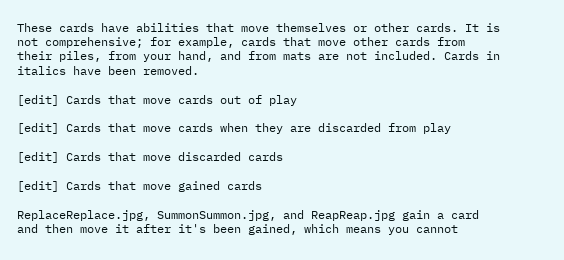These cards have abilities that move themselves or other cards. It is not comprehensive; for example, cards that move other cards from their piles, from your hand, and from mats are not included. Cards in italics have been removed.

[edit] Cards that move cards out of play

[edit] Cards that move cards when they are discarded from play

[edit] Cards that move discarded cards

[edit] Cards that move gained cards

ReplaceReplace.jpg, SummonSummon.jpg, and ReapReap.jpg gain a card and then move it after it's been gained, which means you cannot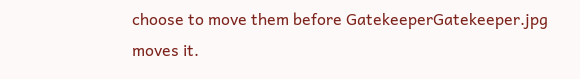choose to move them before GatekeeperGatekeeper.jpg moves it.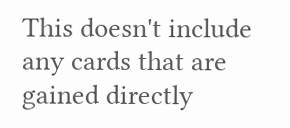This doesn't include any cards that are gained directly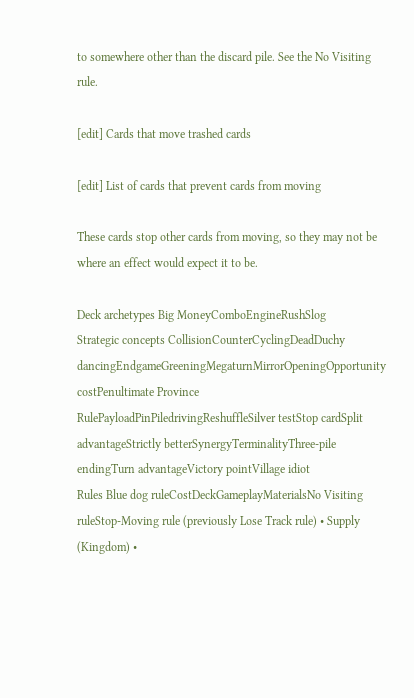to somewhere other than the discard pile. See the No Visiting rule.

[edit] Cards that move trashed cards

[edit] List of cards that prevent cards from moving

These cards stop other cards from moving, so they may not be where an effect would expect it to be.

Deck archetypes Big MoneyComboEngineRushSlog
Strategic concepts CollisionCounterCyclingDeadDuchy dancingEndgameGreeningMegaturnMirrorOpeningOpportunity costPenultimate Province RulePayloadPinPiledrivingReshuffleSilver testStop cardSplit advantageStrictly betterSynergyTerminalityThree-pile endingTurn advantageVictory pointVillage idiot
Rules Blue dog ruleCostDeckGameplayMaterialsNo Visiting ruleStop-Moving rule (previously Lose Track rule) • Supply (Kingdom) •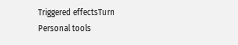Triggered effectsTurn
Personal tools